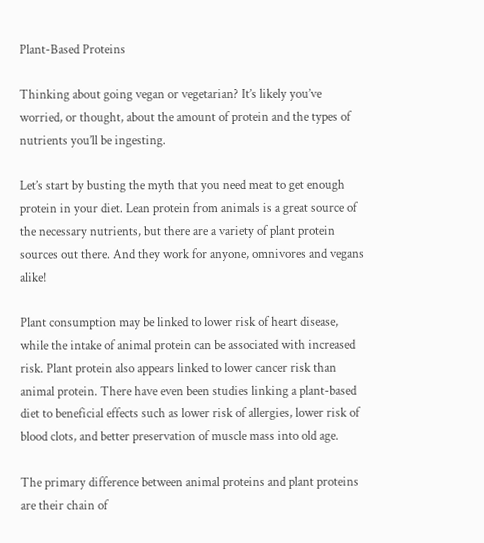Plant-Based Proteins

Thinking about going vegan or vegetarian? It’s likely you’ve worried, or thought, about the amount of protein and the types of nutrients you’ll be ingesting.

Let’s start by busting the myth that you need meat to get enough protein in your diet. Lean protein from animals is a great source of the necessary nutrients, but there are a variety of plant protein sources out there. And they work for anyone, omnivores and vegans alike!

Plant consumption may be linked to lower risk of heart disease, while the intake of animal protein can be associated with increased risk. Plant protein also appears linked to lower cancer risk than animal protein. There have even been studies linking a plant-based diet to beneficial effects such as lower risk of allergies, lower risk of blood clots, and better preservation of muscle mass into old age.

The primary difference between animal proteins and plant proteins are their chain of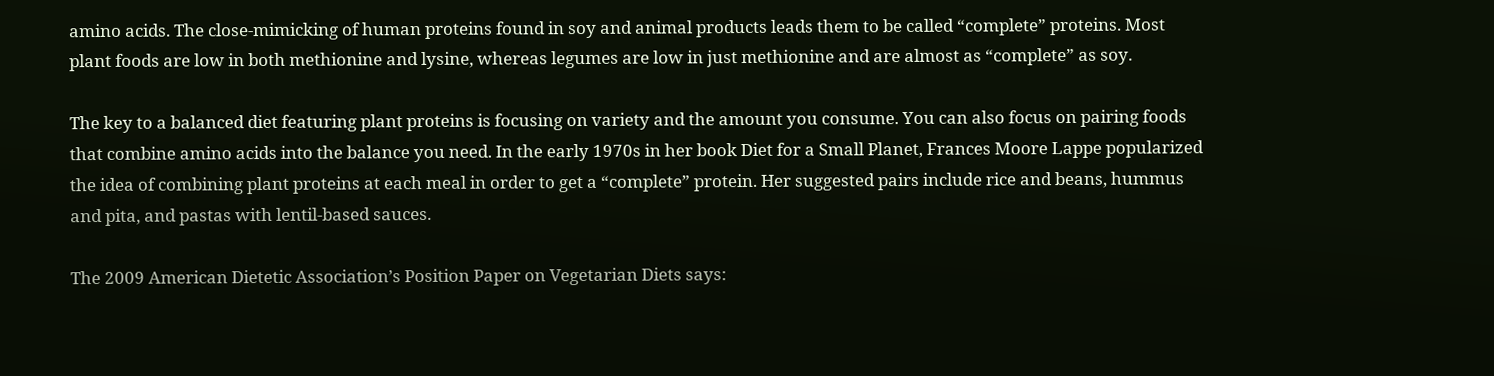amino acids. The close-mimicking of human proteins found in soy and animal products leads them to be called “complete” proteins. Most plant foods are low in both methionine and lysine, whereas legumes are low in just methionine and are almost as “complete” as soy.

The key to a balanced diet featuring plant proteins is focusing on variety and the amount you consume. You can also focus on pairing foods that combine amino acids into the balance you need. In the early 1970s in her book Diet for a Small Planet, Frances Moore Lappe popularized the idea of combining plant proteins at each meal in order to get a “complete” protein. Her suggested pairs include rice and beans, hummus and pita, and pastas with lentil-based sauces.

The 2009 American Dietetic Association’s Position Paper on Vegetarian Diets says: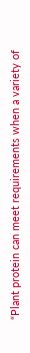“Plant protein can meet requirements when a variety of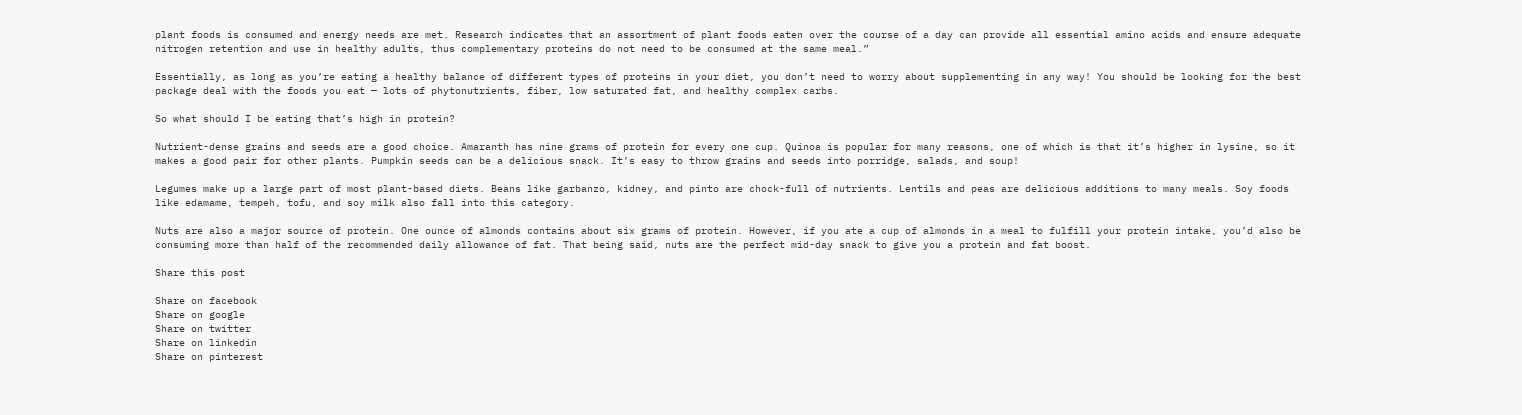plant foods is consumed and energy needs are met. Research indicates that an assortment of plant foods eaten over the course of a day can provide all essential amino acids and ensure adequate nitrogen retention and use in healthy adults, thus complementary proteins do not need to be consumed at the same meal.”

Essentially, as long as you’re eating a healthy balance of different types of proteins in your diet, you don’t need to worry about supplementing in any way! You should be looking for the best package deal with the foods you eat — lots of phytonutrients, fiber, low saturated fat, and healthy complex carbs.

So what should I be eating that’s high in protein?

Nutrient-dense grains and seeds are a good choice. Amaranth has nine grams of protein for every one cup. Quinoa is popular for many reasons, one of which is that it’s higher in lysine, so it makes a good pair for other plants. Pumpkin seeds can be a delicious snack. It’s easy to throw grains and seeds into porridge, salads, and soup!

Legumes make up a large part of most plant-based diets. Beans like garbanzo, kidney, and pinto are chock-full of nutrients. Lentils and peas are delicious additions to many meals. Soy foods like edamame, tempeh, tofu, and soy milk also fall into this category.

Nuts are also a major source of protein. One ounce of almonds contains about six grams of protein. However, if you ate a cup of almonds in a meal to fulfill your protein intake, you’d also be consuming more than half of the recommended daily allowance of fat. That being said, nuts are the perfect mid-day snack to give you a protein and fat boost.

Share this post

Share on facebook
Share on google
Share on twitter
Share on linkedin
Share on pinterest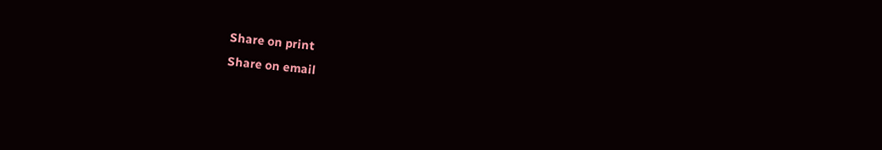Share on print
Share on email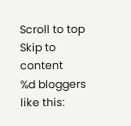Scroll to top
Skip to content
%d bloggers like this: